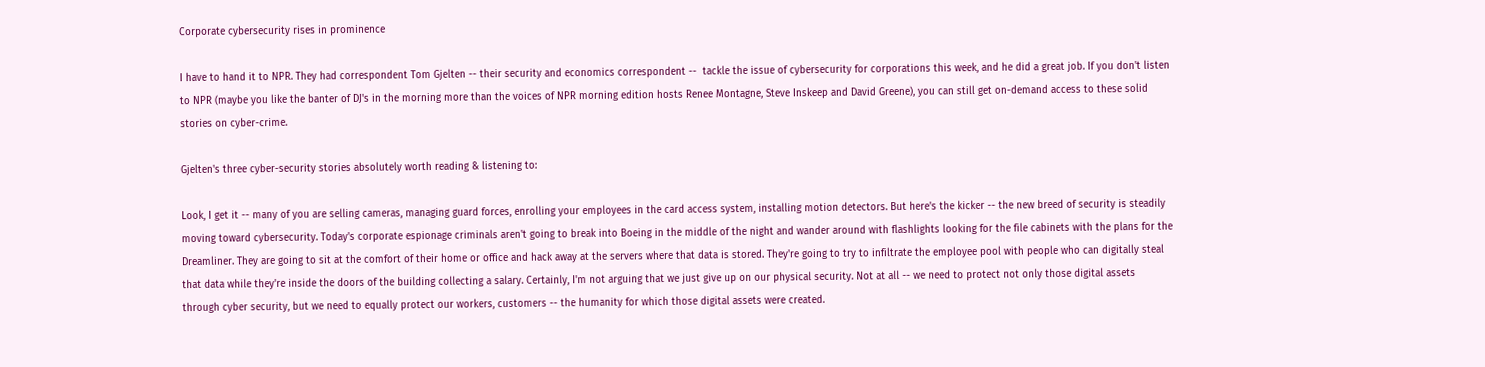Corporate cybersecurity rises in prominence

I have to hand it to NPR. They had correspondent Tom Gjelten -- their security and economics correspondent --  tackle the issue of cybersecurity for corporations this week, and he did a great job. If you don't listen to NPR (maybe you like the banter of DJ's in the morning more than the voices of NPR morning edition hosts Renee Montagne, Steve Inskeep and David Greene), you can still get on-demand access to these solid stories on cyber-crime.

Gjelten's three cyber-security stories absolutely worth reading & listening to:

Look, I get it -- many of you are selling cameras, managing guard forces, enrolling your employees in the card access system, installing motion detectors. But here's the kicker -- the new breed of security is steadily moving toward cybersecurity. Today's corporate espionage criminals aren't going to break into Boeing in the middle of the night and wander around with flashlights looking for the file cabinets with the plans for the Dreamliner. They are going to sit at the comfort of their home or office and hack away at the servers where that data is stored. They're going to try to infiltrate the employee pool with people who can digitally steal that data while they're inside the doors of the building collecting a salary. Certainly, I'm not arguing that we just give up on our physical security. Not at all -- we need to protect not only those digital assets through cyber security, but we need to equally protect our workers, customers -- the humanity for which those digital assets were created.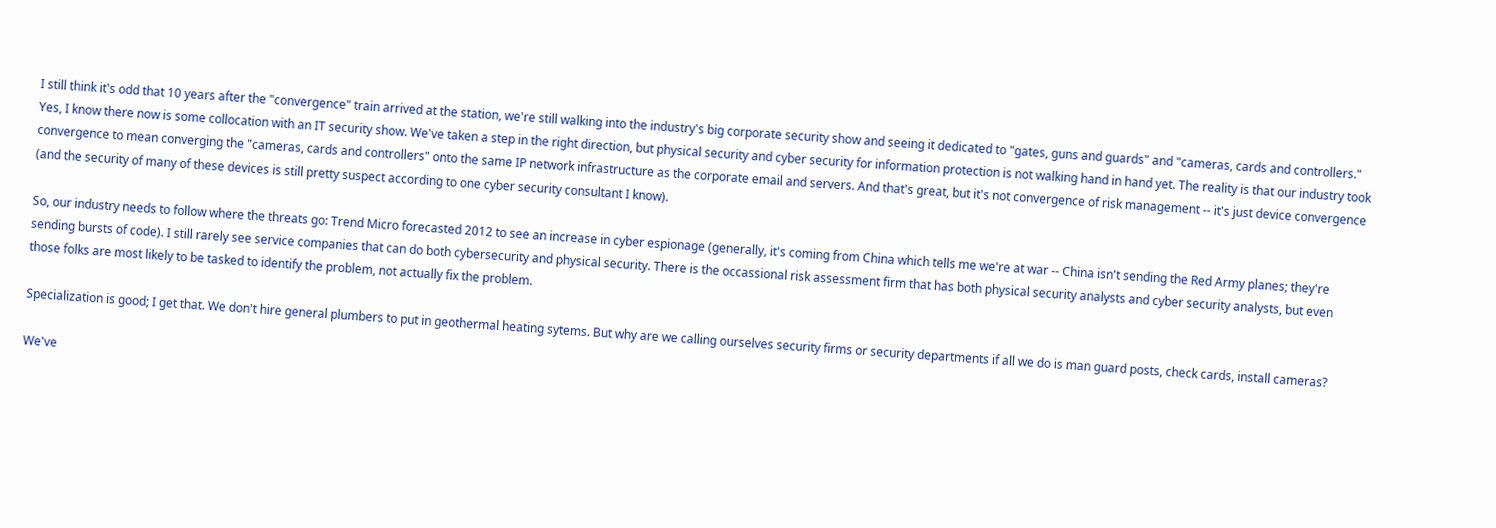I still think it's odd that 10 years after the "convergence" train arrived at the station, we're still walking into the industry's big corporate security show and seeing it dedicated to "gates, guns and guards" and "cameras, cards and controllers." Yes, I know there now is some collocation with an IT security show. We've taken a step in the right direction, but physical security and cyber security for information protection is not walking hand in hand yet. The reality is that our industry took convergence to mean converging the "cameras, cards and controllers" onto the same IP network infrastructure as the corporate email and servers. And that's great, but it's not convergence of risk management -- it's just device convergence (and the security of many of these devices is still pretty suspect according to one cyber security consultant I know).

So, our industry needs to follow where the threats go: Trend Micro forecasted 2012 to see an increase in cyber espionage (generally, it's coming from China which tells me we're at war -- China isn't sending the Red Army planes; they're sending bursts of code). I still rarely see service companies that can do both cybersecurity and physical security. There is the occassional risk assessment firm that has both physical security analysts and cyber security analysts, but even those folks are most likely to be tasked to identify the problem, not actually fix the problem.

Specialization is good; I get that. We don't hire general plumbers to put in geothermal heating sytems. But why are we calling ourselves security firms or security departments if all we do is man guard posts, check cards, install cameras?

We've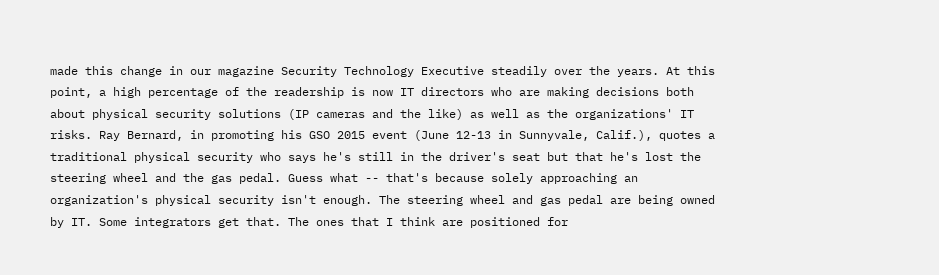made this change in our magazine Security Technology Executive steadily over the years. At this point, a high percentage of the readership is now IT directors who are making decisions both about physical security solutions (IP cameras and the like) as well as the organizations' IT risks. Ray Bernard, in promoting his GSO 2015 event (June 12-13 in Sunnyvale, Calif.), quotes a traditional physical security who says he's still in the driver's seat but that he's lost the steering wheel and the gas pedal. Guess what -- that's because solely approaching an organization's physical security isn't enough. The steering wheel and gas pedal are being owned by IT. Some integrators get that. The ones that I think are positioned for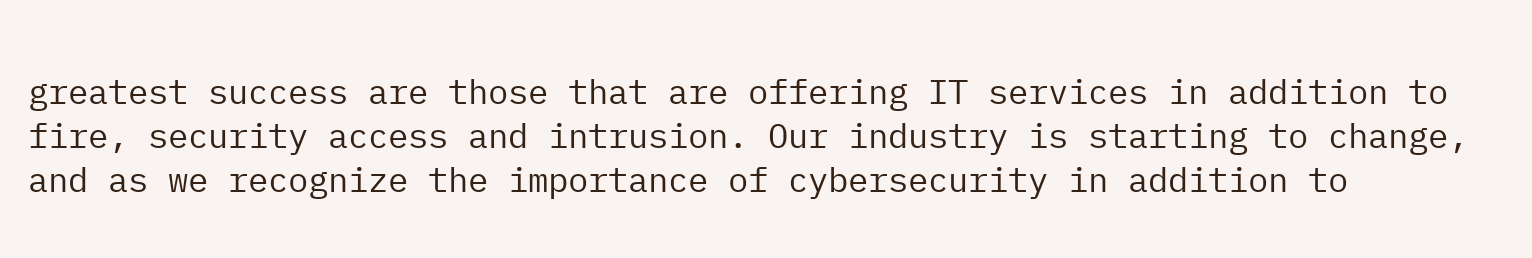greatest success are those that are offering IT services in addition to fire, security access and intrusion. Our industry is starting to change, and as we recognize the importance of cybersecurity in addition to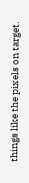things like the pixels on target.